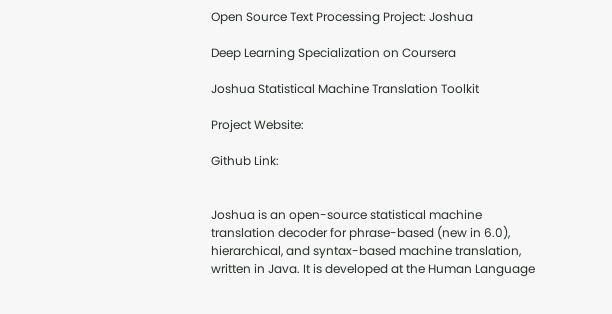Open Source Text Processing Project: Joshua

Deep Learning Specialization on Coursera

Joshua Statistical Machine Translation Toolkit

Project Website:

Github Link:


Joshua is an open-source statistical machine translation decoder for phrase-based (new in 6.0), hierarchical, and syntax-based machine translation, written in Java. It is developed at the Human Language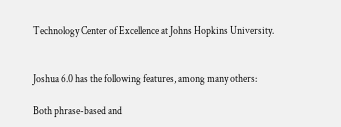Technology Center of Excellence at Johns Hopkins University.


Joshua 6.0 has the following features, among many others:

Both phrase-based and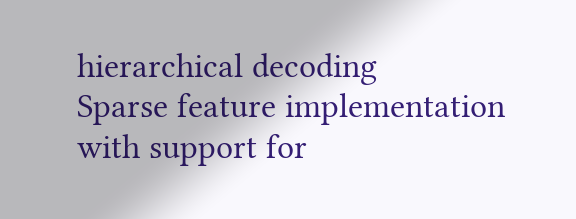hierarchical decoding
Sparse feature implementation with support for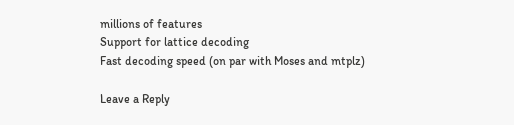millions of features
Support for lattice decoding
Fast decoding speed (on par with Moses and mtplz)

Leave a Reply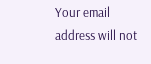Your email address will not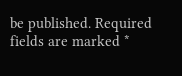be published. Required fields are marked *